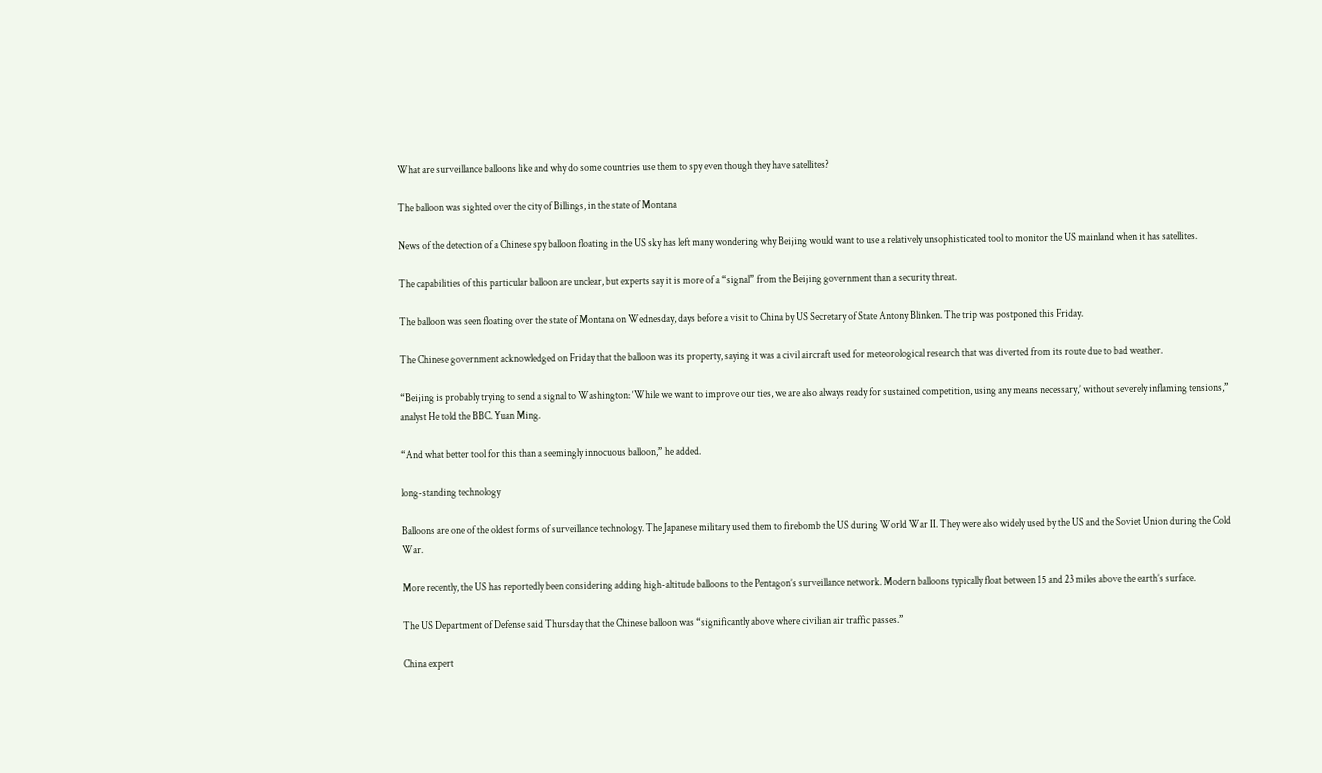What are surveillance balloons like and why do some countries use them to spy even though they have satellites?

The balloon was sighted over the city of Billings, in the state of Montana

News of the detection of a Chinese spy balloon floating in the US sky has left many wondering why Beijing would want to use a relatively unsophisticated tool to monitor the US mainland when it has satellites.

The capabilities of this particular balloon are unclear, but experts say it is more of a “signal” from the Beijing government than a security threat.

The balloon was seen floating over the state of Montana on Wednesday, days before a visit to China by US Secretary of State Antony Blinken. The trip was postponed this Friday.

The Chinese government acknowledged on Friday that the balloon was its property, saying it was a civil aircraft used for meteorological research that was diverted from its route due to bad weather.

“Beijing is probably trying to send a signal to Washington: ‘While we want to improve our ties, we are also always ready for sustained competition, using any means necessary,’ without severely inflaming tensions,” analyst He told the BBC. Yuan Ming.

“And what better tool for this than a seemingly innocuous balloon,” he added.

long-standing technology

Balloons are one of the oldest forms of surveillance technology. The Japanese military used them to firebomb the US during World War II. They were also widely used by the US and the Soviet Union during the Cold War.

More recently, the US has reportedly been considering adding high-altitude balloons to the Pentagon’s surveillance network. Modern balloons typically float between 15 and 23 miles above the earth’s surface.

The US Department of Defense said Thursday that the Chinese balloon was “significantly above where civilian air traffic passes.”

China expert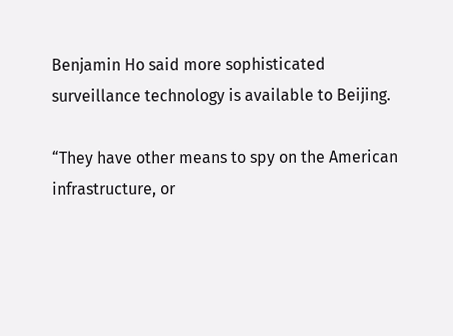Benjamin Ho said more sophisticated surveillance technology is available to Beijing.

“They have other means to spy on the American infrastructure, or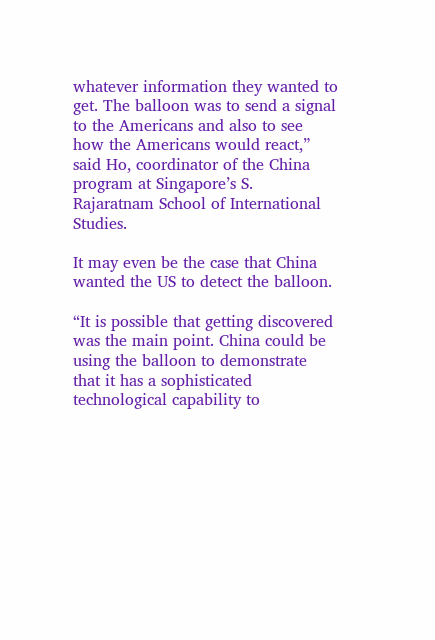whatever information they wanted to get. The balloon was to send a signal to the Americans and also to see how the Americans would react,” said Ho, coordinator of the China program at Singapore’s S. Rajaratnam School of International Studies.

It may even be the case that China wanted the US to detect the balloon.

“It is possible that getting discovered was the main point. China could be using the balloon to demonstrate that it has a sophisticated technological capability to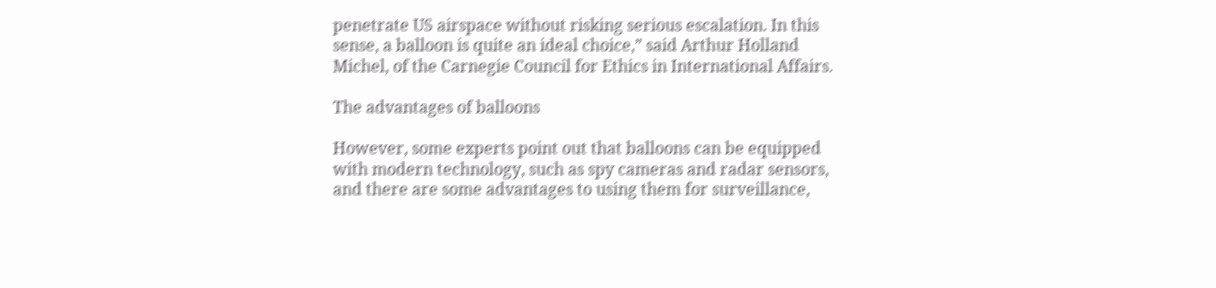penetrate US airspace without risking serious escalation. In this sense, a balloon is quite an ideal choice,” said Arthur Holland Michel, of the Carnegie Council for Ethics in International Affairs.

The advantages of balloons

However, some experts point out that balloons can be equipped with modern technology, such as spy cameras and radar sensors, and there are some advantages to using them for surveillance,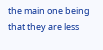the main one being that they are less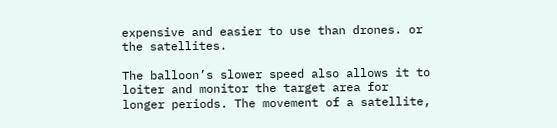expensive and easier to use than drones. or the satellites.

The balloon’s slower speed also allows it to loiter and monitor the target area for longer periods. The movement of a satellite,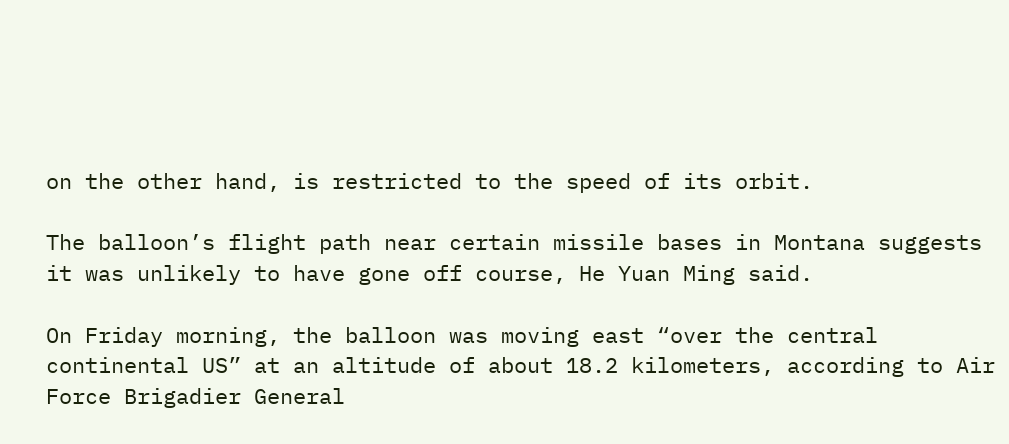on the other hand, is restricted to the speed of its orbit.

The balloon’s flight path near certain missile bases in Montana suggests it was unlikely to have gone off course, He Yuan Ming said.

On Friday morning, the balloon was moving east “over the central continental US” at an altitude of about 18.2 kilometers, according to Air Force Brigadier General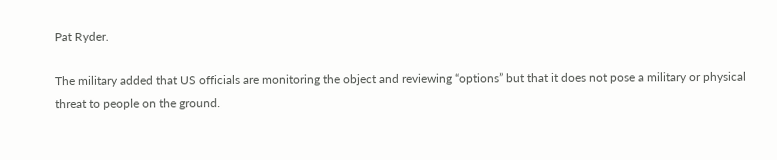Pat Ryder.

The military added that US officials are monitoring the object and reviewing “options” but that it does not pose a military or physical threat to people on the ground.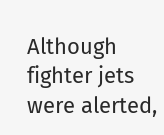Although fighter jets were alerted,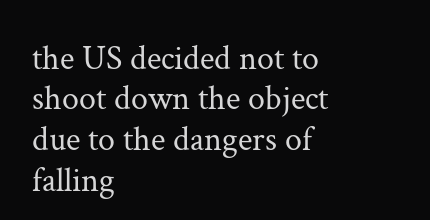the US decided not to shoot down the object due to the dangers of falling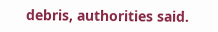debris, authorities said.